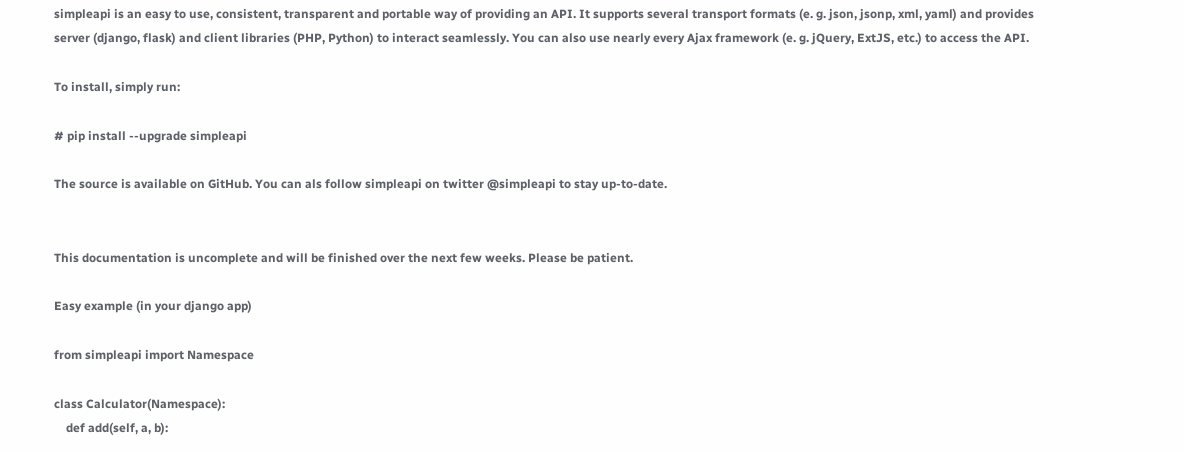simpleapi is an easy to use, consistent, transparent and portable way of providing an API. It supports several transport formats (e. g. json, jsonp, xml, yaml) and provides server (django, flask) and client libraries (PHP, Python) to interact seamlessly. You can also use nearly every Ajax framework (e. g. jQuery, ExtJS, etc.) to access the API.

To install, simply run:

# pip install --upgrade simpleapi

The source is available on GitHub. You can als follow simpleapi on twitter @simpleapi to stay up-to-date.


This documentation is uncomplete and will be finished over the next few weeks. Please be patient.

Easy example (in your django app)

from simpleapi import Namespace

class Calculator(Namespace):
    def add(self, a, b):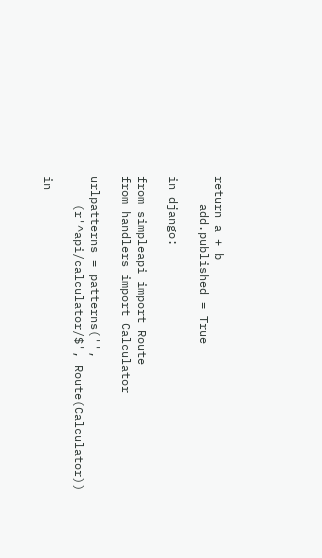return a + b
    add.published = True

in django:

from simpleapi import Route
from handlers import Calculator

urlpatterns = patterns('',
    (r'^api/calculator/$', Route(Calculator))

in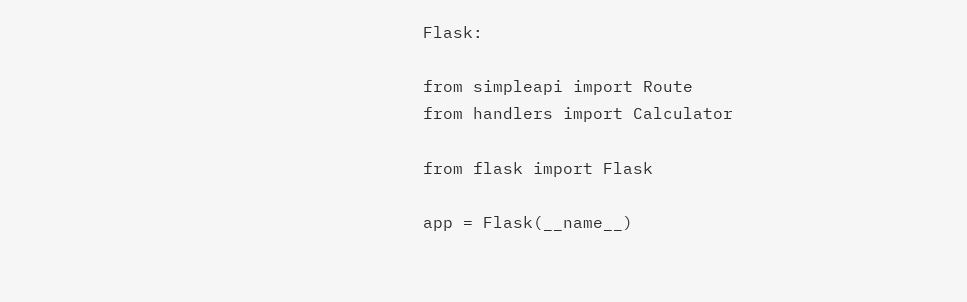Flask:

from simpleapi import Route
from handlers import Calculator

from flask import Flask

app = Flask(__name__)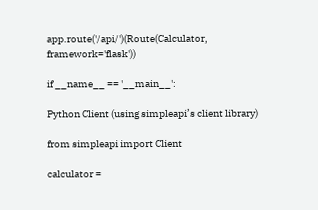app.route('/api/')(Route(Calculator, framework='flask'))

if __name__ == '__main__':

Python Client (using simpleapi’s client library)

from simpleapi import Client

calculator =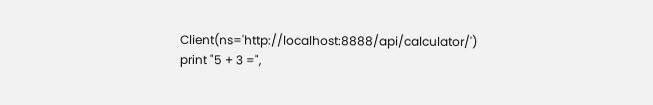Client(ns='http://localhost:8888/api/calculator/')
print "5 + 3 =",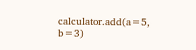calculator.add(a=5, b=3)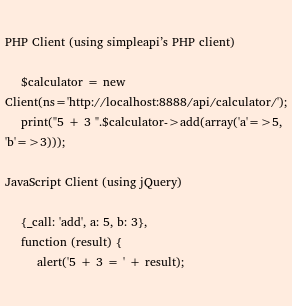PHP Client (using simpleapi’s PHP client)

    $calculator = new Client(ns='http://localhost:8888/api/calculator/');
    print("5 + 3 ".$calculator->add(array('a'=>5, 'b'=>3)));

JavaScript Client (using jQuery)

    {_call: 'add', a: 5, b: 3},
    function (result) {
        alert('5 + 3 = ' + result);